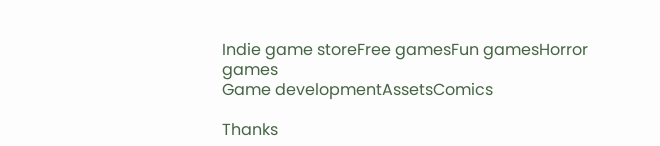Indie game storeFree gamesFun gamesHorror games
Game developmentAssetsComics

Thanks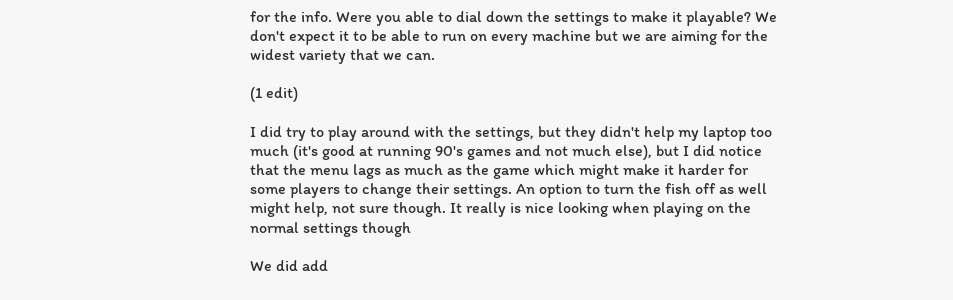for the info. Were you able to dial down the settings to make it playable? We don't expect it to be able to run on every machine but we are aiming for the widest variety that we can.

(1 edit)

I did try to play around with the settings, but they didn't help my laptop too much (it's good at running 90's games and not much else), but I did notice that the menu lags as much as the game which might make it harder for some players to change their settings. An option to turn the fish off as well might help, not sure though. It really is nice looking when playing on the normal settings though

We did add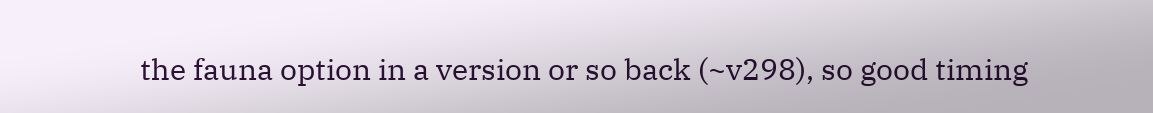the fauna option in a version or so back (~v298), so good timing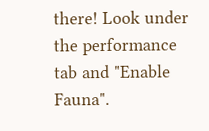there! Look under the performance tab and "Enable Fauna".